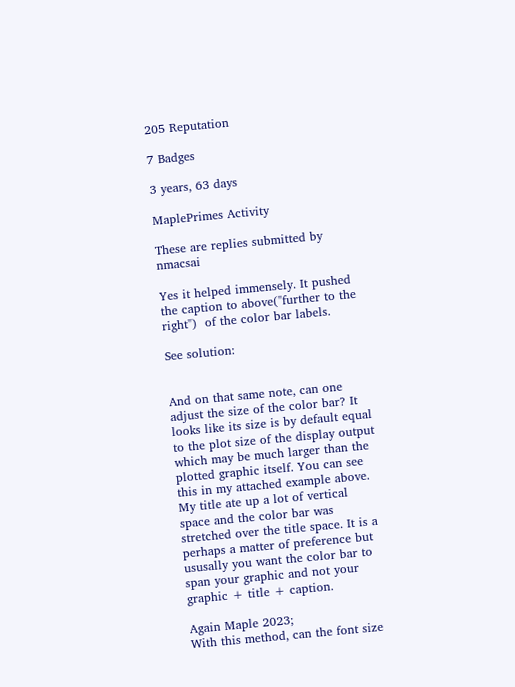205 Reputation

7 Badges

3 years, 63 days

MaplePrimes Activity

These are replies submitted by nmacsai

Yes it helped immensely. It pushed the caption to above("further to the right")  of the color bar labels.

See solution:


And on that same note, can one adjust the size of the color bar? It looks like its size is by default equal to the plot size of the display output which may be much larger than the plotted graphic itself. You can see this in my attached example above. My title ate up a lot of vertical space and the color bar was stretched over the title space. It is a perhaps a matter of preference but ususally you want the color bar to span your graphic and not your graphic + title + caption.

Again Maple 2023;
With this method, can the font size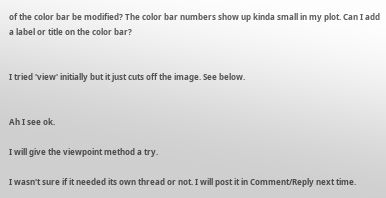of the color bar be modified? The color bar numbers show up kinda small in my plot. Can I add a label or title on the color bar?


I tried 'view' initially but it just cuts off the image. See below.


Ah I see ok.

I will give the viewpoint method a try.

I wasn't sure if it needed its own thread or not. I will post it in Comment/Reply next time.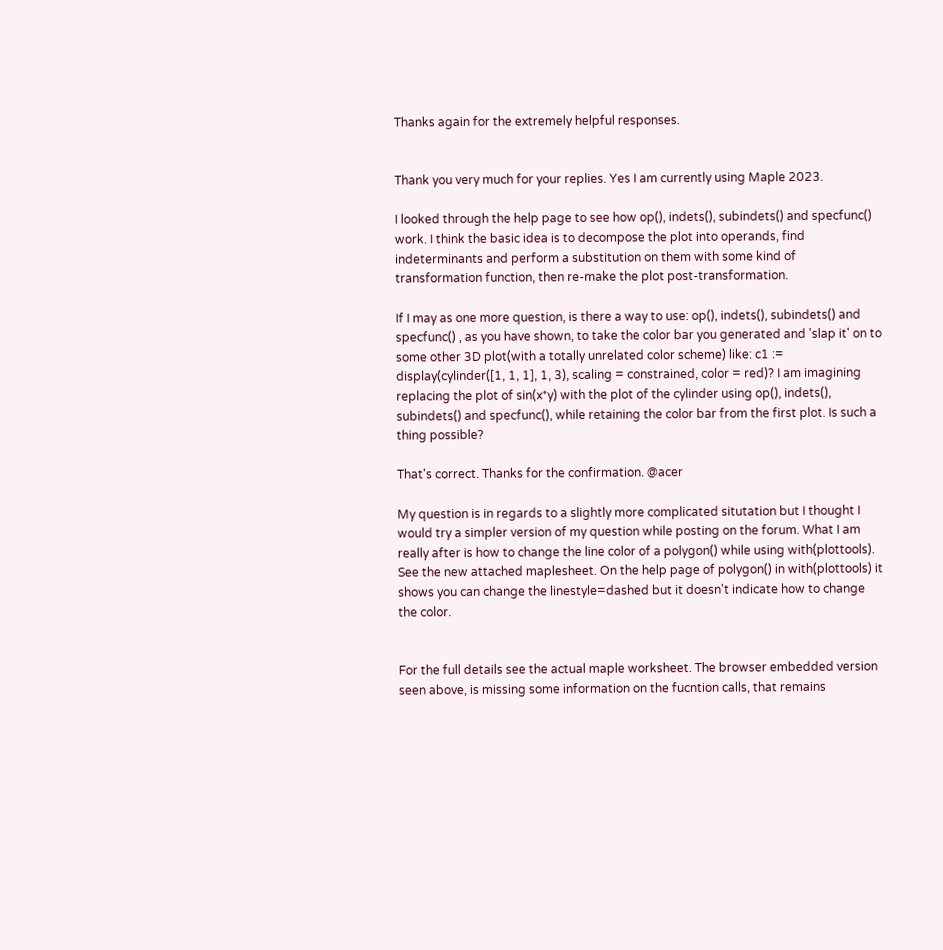Thanks again for the extremely helpful responses.


Thank you very much for your replies. Yes I am currently using Maple 2023.

I looked through the help page to see how op(), indets(), subindets() and specfunc() work. I think the basic idea is to decompose the plot into operands, find indeterminants and perform a substitution on them with some kind of transformation function, then re-make the plot post-transformation.

If I may as one more question, is there a way to use: op(), indets(), subindets() and specfunc() , as you have shown, to take the color bar you generated and 'slap it' on to some other 3D plot(with a totally unrelated color scheme) like: c1 := display(cylinder([1, 1, 1], 1, 3), scaling = constrained, color = red)? I am imagining replacing the plot of sin(x*y) with the plot of the cylinder using op(), indets(), subindets() and specfunc(), while retaining the color bar from the first plot. Is such a thing possible?

That's correct. Thanks for the confirmation. @acer

My question is in regards to a slightly more complicated situtation but I thought I would try a simpler version of my question while posting on the forum. What I am really after is how to change the line color of a polygon() while using with(plottools). See the new attached maplesheet. On the help page of polygon() in with(plottools) it shows you can change the linestyle=dashed but it doesn't indicate how to change the color.


For the full details see the actual maple worksheet. The browser embedded version seen above, is missing some information on the fucntion calls, that remains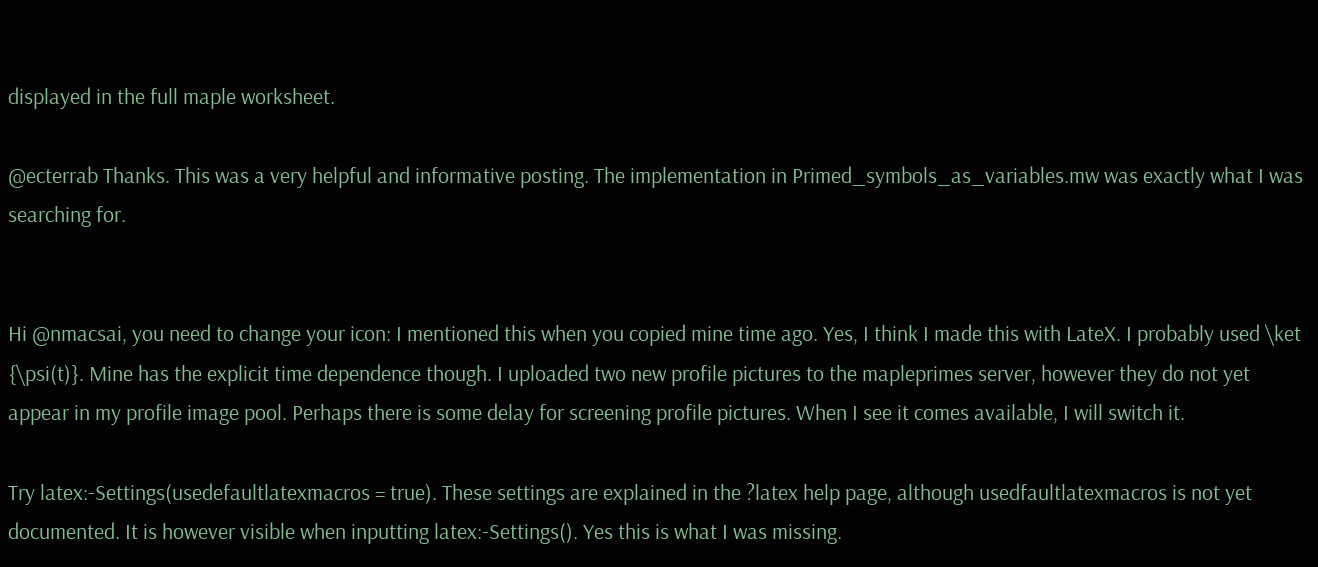displayed in the full maple worksheet.

@ecterrab Thanks. This was a very helpful and informative posting. The implementation in Primed_symbols_as_variables.mw was exactly what I was searching for.


Hi @nmacsai, you need to change your icon: I mentioned this when you copied mine time ago. Yes, I think I made this with LateX. I probably used \ket {\psi(t)}. Mine has the explicit time dependence though. I uploaded two new profile pictures to the mapleprimes server, however they do not yet appear in my profile image pool. Perhaps there is some delay for screening profile pictures. When I see it comes available, I will switch it.

Try latex:-Settings(usedefaultlatexmacros = true). These settings are explained in the ?latex help page, although usedfaultlatexmacros is not yet documented. It is however visible when inputting latex:-Settings(). Yes this is what I was missing.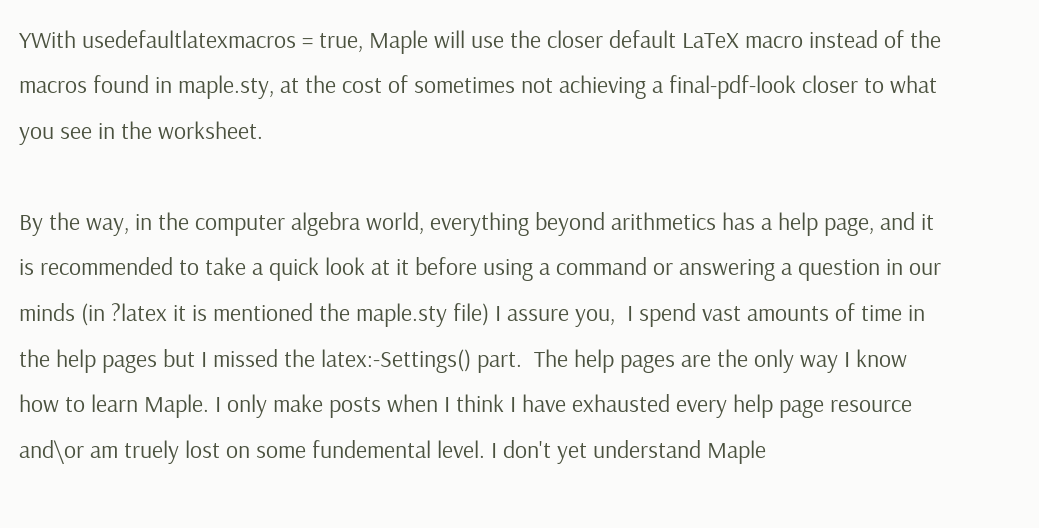YWith usedefaultlatexmacros = true, Maple will use the closer default LaTeX macro instead of the macros found in maple.sty, at the cost of sometimes not achieving a final-pdf-look closer to what you see in the worksheet.

By the way, in the computer algebra world, everything beyond arithmetics has a help page, and it is recommended to take a quick look at it before using a command or answering a question in our minds (in ?latex it is mentioned the maple.sty file) I assure you,  I spend vast amounts of time in the help pages but I missed the latex:-Settings() part.  The help pages are the only way I know how to learn Maple. I only make posts when I think I have exhausted every help page resource and\or am truely lost on some fundemental level. I don't yet understand Maple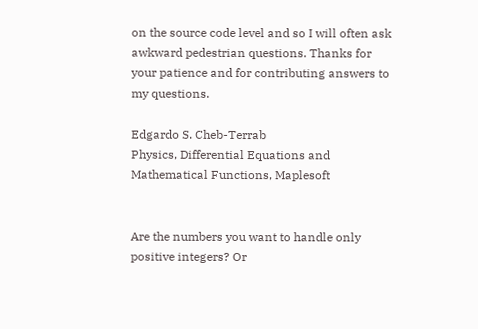on the source code level and so I will often ask awkward pedestrian questions. Thanks for your patience and for contributing answers to my questions.

Edgardo S. Cheb-Terrab
Physics, Differential Equations and Mathematical Functions, Maplesoft


Are the numbers you want to handle only positive integers? Or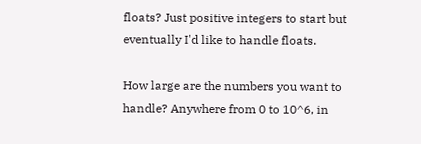floats? Just positive integers to start but eventually I'd like to handle floats.

How large are the numbers you want to handle? Anywhere from 0 to 10^6, in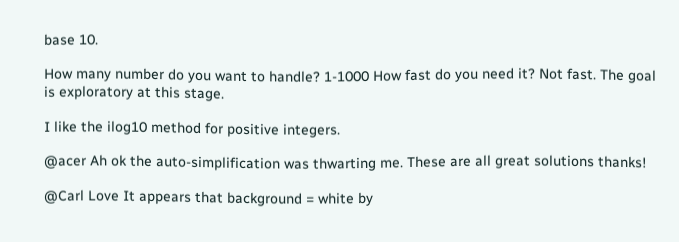base 10.

How many number do you want to handle? 1-1000 How fast do you need it? Not fast. The goal is exploratory at this stage.

I like the ilog10 method for positive integers.

@acer Ah ok the auto-simplification was thwarting me. These are all great solutions thanks!

@Carl Love It appears that background = white by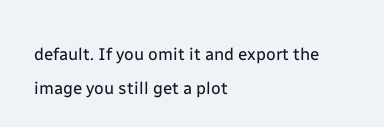default. If you omit it and export the image you still get a plot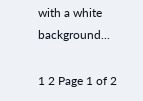with a white background...

1 2 Page 1 of 2